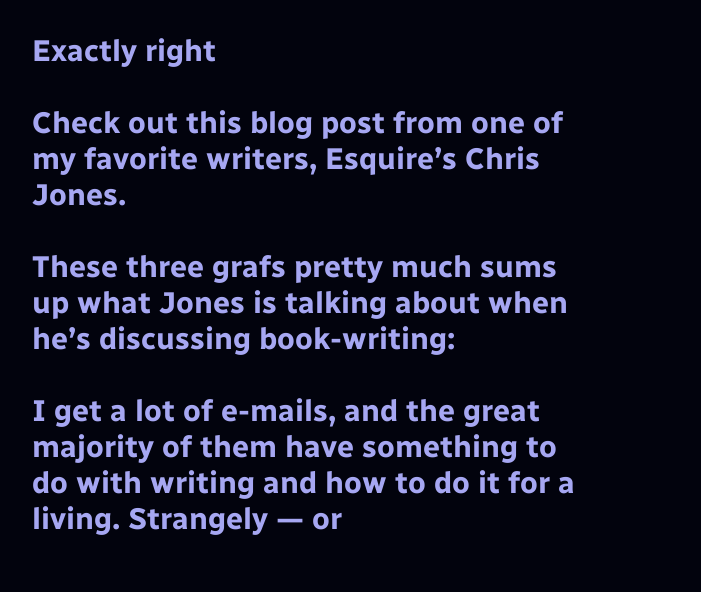Exactly right

Check out this blog post from one of my favorite writers, Esquire’s Chris Jones.

These three grafs pretty much sums up what Jones is talking about when he’s discussing book-writing:

I get a lot of e-mails, and the great majority of them have something to do with writing and how to do it for a living. Strangely — or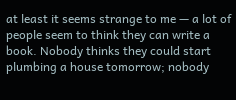at least it seems strange to me — a lot of people seem to think they can write a book. Nobody thinks they could start plumbing a house tomorrow; nobody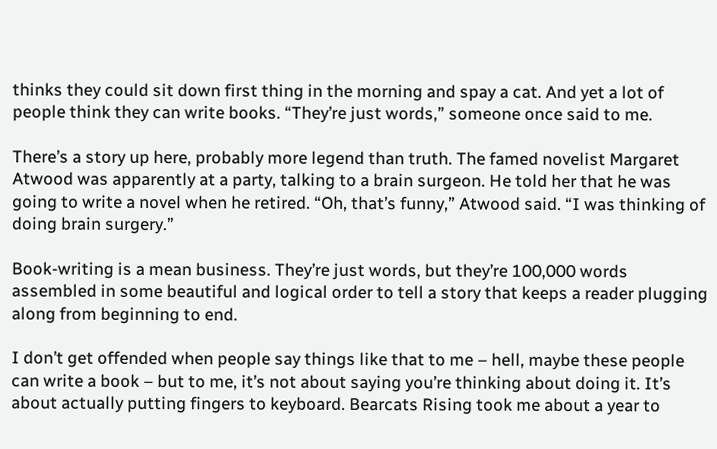thinks they could sit down first thing in the morning and spay a cat. And yet a lot of people think they can write books. “They’re just words,” someone once said to me.

There’s a story up here, probably more legend than truth. The famed novelist Margaret Atwood was apparently at a party, talking to a brain surgeon. He told her that he was going to write a novel when he retired. “Oh, that’s funny,” Atwood said. “I was thinking of doing brain surgery.”

Book-writing is a mean business. They’re just words, but they’re 100,000 words assembled in some beautiful and logical order to tell a story that keeps a reader plugging along from beginning to end.

I don’t get offended when people say things like that to me – hell, maybe these people can write a book – but to me, it’s not about saying you’re thinking about doing it. It’s about actually putting fingers to keyboard. Bearcats Rising took me about a year to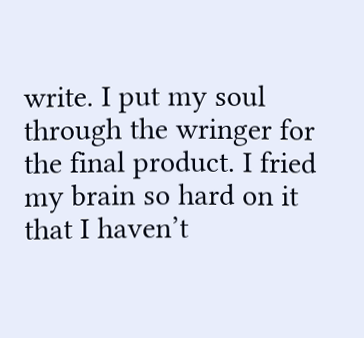write. I put my soul through the wringer for the final product. I fried my brain so hard on it that I haven’t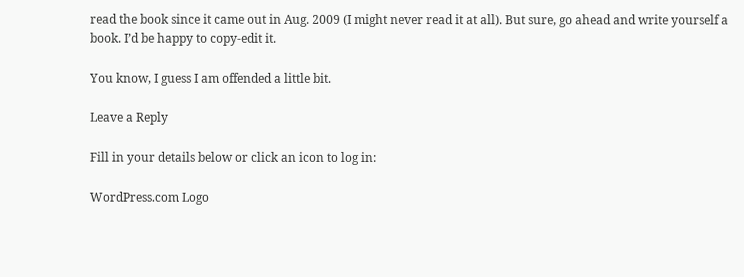read the book since it came out in Aug. 2009 (I might never read it at all). But sure, go ahead and write yourself a book. I’d be happy to copy-edit it.

You know, I guess I am offended a little bit.

Leave a Reply

Fill in your details below or click an icon to log in:

WordPress.com Logo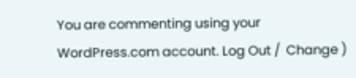You are commenting using your WordPress.com account. Log Out /  Change )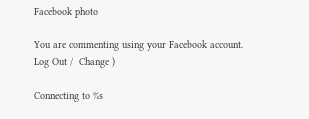Facebook photo

You are commenting using your Facebook account. Log Out /  Change )

Connecting to %s